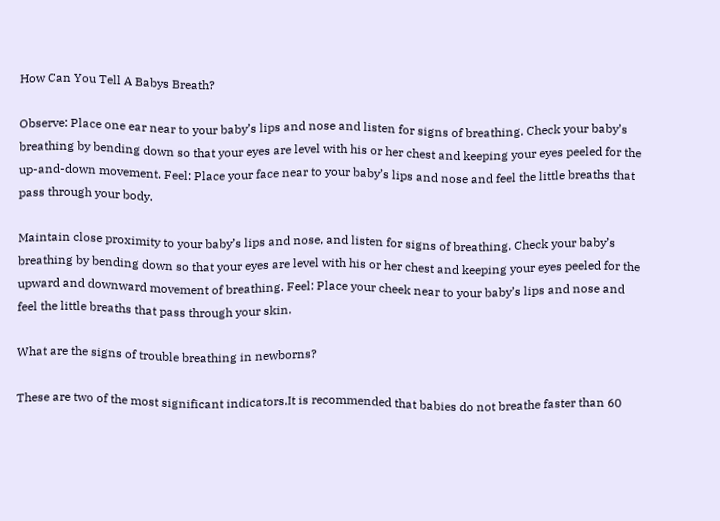How Can You Tell A Babys Breath?

Observe: Place one ear near to your baby’s lips and nose and listen for signs of breathing. Check your baby’s breathing by bending down so that your eyes are level with his or her chest and keeping your eyes peeled for the up-and-down movement. Feel: Place your face near to your baby’s lips and nose and feel the little breaths that pass through your body.

Maintain close proximity to your baby’s lips and nose, and listen for signs of breathing. Check your baby’s breathing by bending down so that your eyes are level with his or her chest and keeping your eyes peeled for the upward and downward movement of breathing. Feel: Place your cheek near to your baby’s lips and nose and feel the little breaths that pass through your skin.

What are the signs of trouble breathing in newborns?

These are two of the most significant indicators.It is recommended that babies do not breathe faster than 60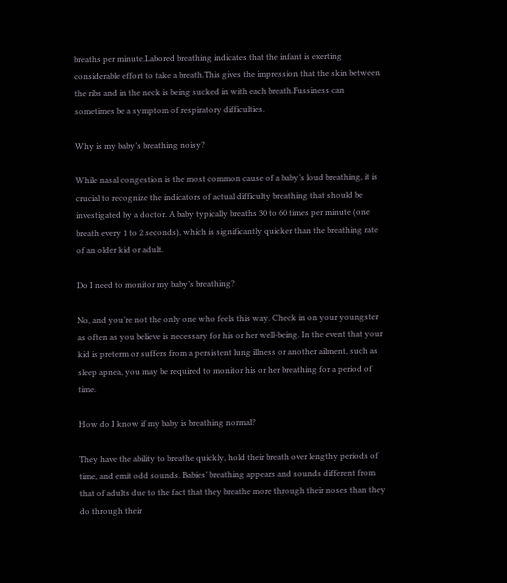breaths per minute.Labored breathing indicates that the infant is exerting considerable effort to take a breath.This gives the impression that the skin between the ribs and in the neck is being sucked in with each breath.Fussiness can sometimes be a symptom of respiratory difficulties.

Why is my baby’s breathing noisy?

While nasal congestion is the most common cause of a baby’s loud breathing, it is crucial to recognize the indicators of actual difficulty breathing that should be investigated by a doctor. A baby typically breaths 30 to 60 times per minute (one breath every 1 to 2 seconds), which is significantly quicker than the breathing rate of an older kid or adult.

Do I need to monitor my baby’s breathing?

No, and you’re not the only one who feels this way. Check in on your youngster as often as you believe is necessary for his or her well-being. In the event that your kid is preterm or suffers from a persistent lung illness or another ailment, such as sleep apnea, you may be required to monitor his or her breathing for a period of time.

How do I know if my baby is breathing normal?

They have the ability to breathe quickly, hold their breath over lengthy periods of time, and emit odd sounds. Babies’ breathing appears and sounds different from that of adults due to the fact that they breathe more through their noses than they do through their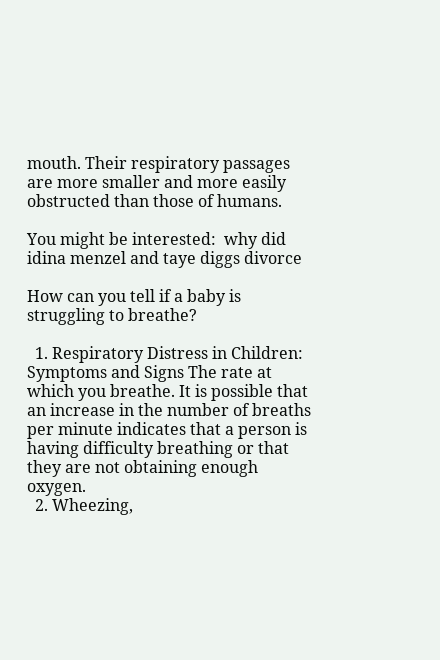mouth. Their respiratory passages are more smaller and more easily obstructed than those of humans.

You might be interested:  why did idina menzel and taye diggs divorce

How can you tell if a baby is struggling to breathe?

  1. Respiratory Distress in Children: Symptoms and Signs The rate at which you breathe. It is possible that an increase in the number of breaths per minute indicates that a person is having difficulty breathing or that they are not obtaining enough oxygen.
  2. Wheezing,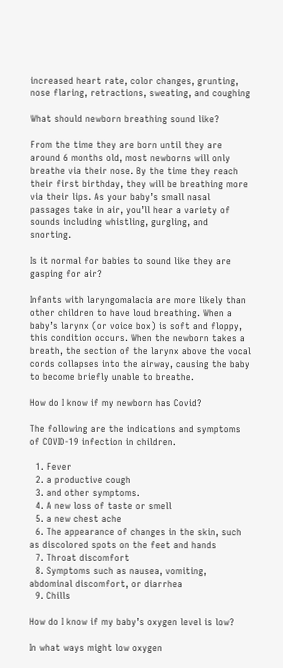increased heart rate, color changes, grunting, nose flaring, retractions, sweating, and coughing

What should newborn breathing sound like?

From the time they are born until they are around 6 months old, most newborns will only breathe via their nose. By the time they reach their first birthday, they will be breathing more via their lips. As your baby’s small nasal passages take in air, you’ll hear a variety of sounds including whistling, gurgling, and snorting.

Is it normal for babies to sound like they are gasping for air?

Infants with laryngomalacia are more likely than other children to have loud breathing. When a baby’s larynx (or voice box) is soft and floppy, this condition occurs. When the newborn takes a breath, the section of the larynx above the vocal cords collapses into the airway, causing the baby to become briefly unable to breathe.

How do I know if my newborn has Covid?

The following are the indications and symptoms of COVID-19 infection in children.

  1. Fever
  2. a productive cough
  3. and other symptoms.
  4. A new loss of taste or smell
  5. a new chest ache
  6. The appearance of changes in the skin, such as discolored spots on the feet and hands
  7. Throat discomfort
  8. Symptoms such as nausea, vomiting, abdominal discomfort, or diarrhea
  9. Chills

How do I know if my baby’s oxygen level is low?

In what ways might low oxygen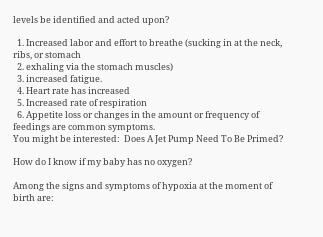levels be identified and acted upon?

  1. Increased labor and effort to breathe (sucking in at the neck, ribs, or stomach
  2. exhaling via the stomach muscles)
  3. increased fatigue.
  4. Heart rate has increased
  5. Increased rate of respiration
  6. Appetite loss or changes in the amount or frequency of feedings are common symptoms.
You might be interested:  Does A Jet Pump Need To Be Primed?

How do I know if my baby has no oxygen?

Among the signs and symptoms of hypoxia at the moment of birth are: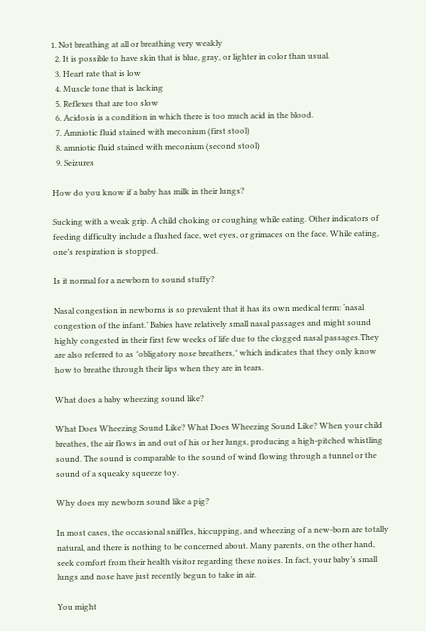1. Not breathing at all or breathing very weakly
  2. It is possible to have skin that is blue, gray, or lighter in color than usual.
  3. Heart rate that is low
  4. Muscle tone that is lacking
  5. Reflexes that are too slow
  6. Acidosis is a condition in which there is too much acid in the blood.
  7. Amniotic fluid stained with meconium (first stool)
  8. amniotic fluid stained with meconium (second stool)
  9. Seizures

How do you know if a baby has milk in their lungs?

Sucking with a weak grip. A child choking or coughing while eating. Other indicators of feeding difficulty include a flushed face, wet eyes, or grimaces on the face. While eating, one’s respiration is stopped.

Is it normal for a newborn to sound stuffy?

Nasal congestion in newborns is so prevalent that it has its own medical term: ‘nasal congestion of the infant.’ Babies have relatively small nasal passages and might sound highly congested in their first few weeks of life due to the clogged nasal passages.They are also referred to as ″obligatory nose breathers,″ which indicates that they only know how to breathe through their lips when they are in tears.

What does a baby wheezing sound like?

What Does Wheezing Sound Like? What Does Wheezing Sound Like? When your child breathes, the air flows in and out of his or her lungs, producing a high-pitched whistling sound. The sound is comparable to the sound of wind flowing through a tunnel or the sound of a squeaky squeeze toy.

Why does my newborn sound like a pig?

In most cases, the occasional sniffles, hiccupping, and wheezing of a new-born are totally natural, and there is nothing to be concerned about. Many parents, on the other hand, seek comfort from their health visitor regarding these noises. In fact, your baby’s small lungs and nose have just recently begun to take in air.

You might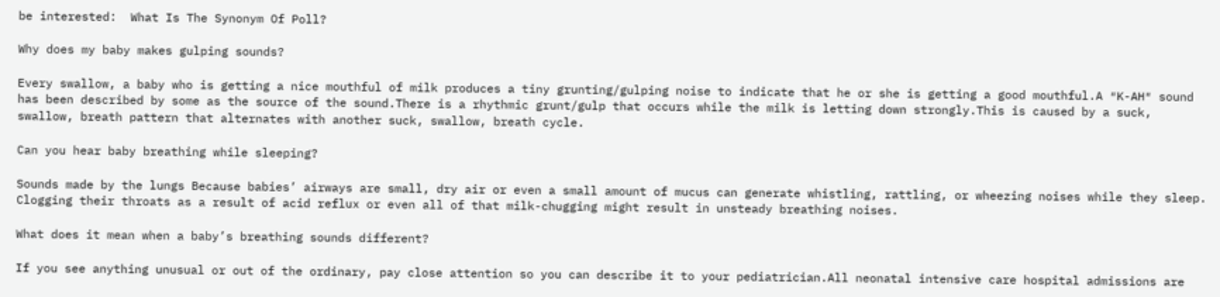be interested:  What Is The Synonym Of Poll?

Why does my baby makes gulping sounds?

Every swallow, a baby who is getting a nice mouthful of milk produces a tiny grunting/gulping noise to indicate that he or she is getting a good mouthful.A ″K-AH″ sound has been described by some as the source of the sound.There is a rhythmic grunt/gulp that occurs while the milk is letting down strongly.This is caused by a suck, swallow, breath pattern that alternates with another suck, swallow, breath cycle.

Can you hear baby breathing while sleeping?

Sounds made by the lungs Because babies’ airways are small, dry air or even a small amount of mucus can generate whistling, rattling, or wheezing noises while they sleep. Clogging their throats as a result of acid reflux or even all of that milk-chugging might result in unsteady breathing noises.

What does it mean when a baby’s breathing sounds different?

If you see anything unusual or out of the ordinary, pay close attention so you can describe it to your pediatrician.All neonatal intensive care hospital admissions are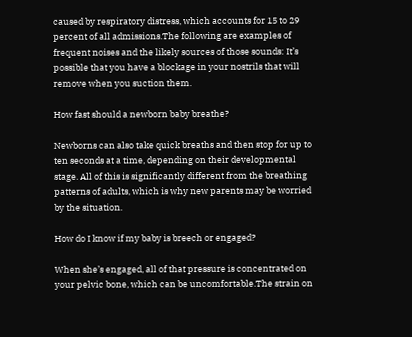caused by respiratory distress, which accounts for 15 to 29 percent of all admissions.The following are examples of frequent noises and the likely sources of those sounds: It’s possible that you have a blockage in your nostrils that will remove when you suction them.

How fast should a newborn baby breathe?

Newborns can also take quick breaths and then stop for up to ten seconds at a time, depending on their developmental stage. All of this is significantly different from the breathing patterns of adults, which is why new parents may be worried by the situation.

How do I know if my baby is breech or engaged?

When she’s engaged, all of that pressure is concentrated on your pelvic bone, which can be uncomfortable.The strain on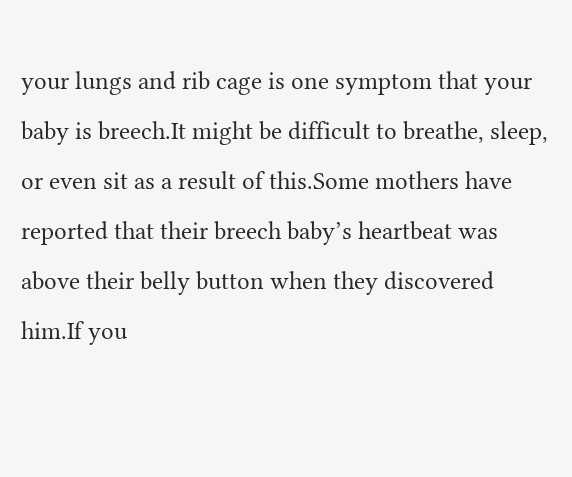your lungs and rib cage is one symptom that your baby is breech.It might be difficult to breathe, sleep, or even sit as a result of this.Some mothers have reported that their breech baby’s heartbeat was above their belly button when they discovered him.If you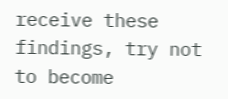receive these findings, try not to become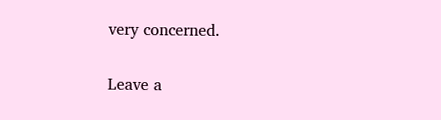very concerned.

Leave a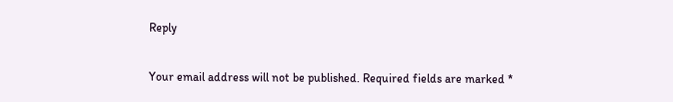Reply

Your email address will not be published. Required fields are marked *